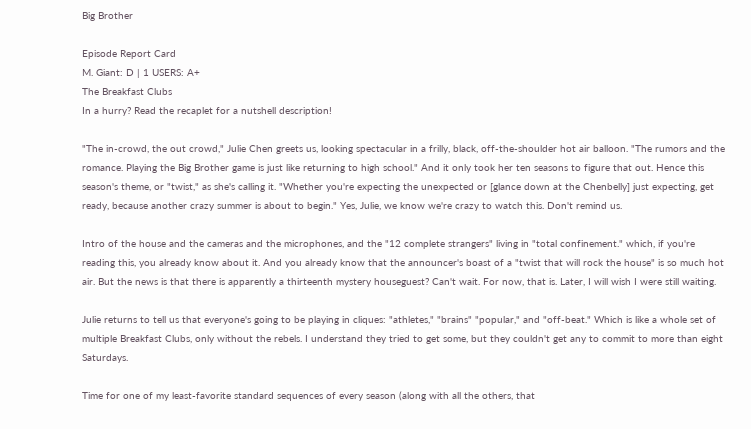Big Brother

Episode Report Card
M. Giant: D | 1 USERS: A+
The Breakfast Clubs
In a hurry? Read the recaplet for a nutshell description!

"The in-crowd, the out crowd," Julie Chen greets us, looking spectacular in a frilly, black, off-the-shoulder hot air balloon. "The rumors and the romance. Playing the Big Brother game is just like returning to high school." And it only took her ten seasons to figure that out. Hence this season's theme, or "twist," as she's calling it. "Whether you're expecting the unexpected or [glance down at the Chenbelly] just expecting, get ready, because another crazy summer is about to begin." Yes, Julie, we know we're crazy to watch this. Don't remind us.

Intro of the house and the cameras and the microphones, and the "12 complete strangers" living in "total confinement." which, if you're reading this, you already know about it. And you already know that the announcer's boast of a "twist that will rock the house" is so much hot air. But the news is that there is apparently a thirteenth mystery houseguest? Can't wait. For now, that is. Later, I will wish I were still waiting.

Julie returns to tell us that everyone's going to be playing in cliques: "athletes," "brains" "popular," and "off-beat." Which is like a whole set of multiple Breakfast Clubs, only without the rebels. I understand they tried to get some, but they couldn't get any to commit to more than eight Saturdays.

Time for one of my least-favorite standard sequences of every season (along with all the others, that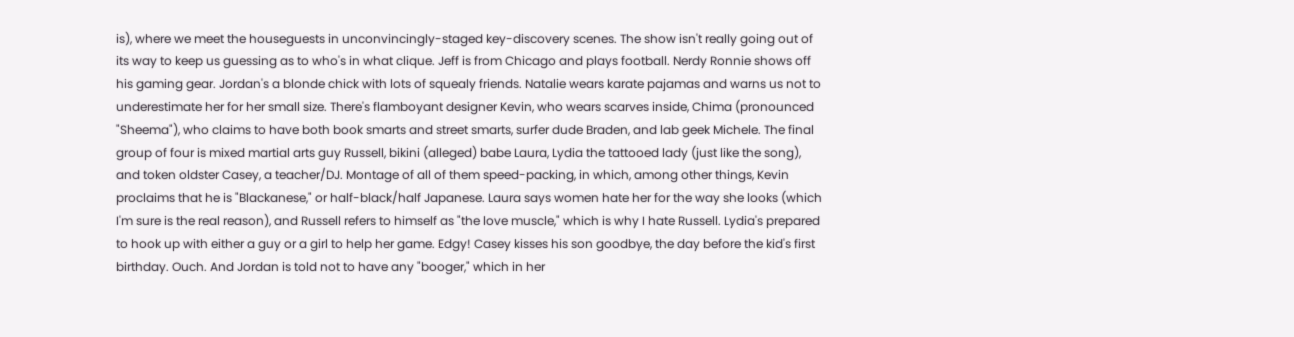is), where we meet the houseguests in unconvincingly-staged key-discovery scenes. The show isn't really going out of its way to keep us guessing as to who's in what clique. Jeff is from Chicago and plays football. Nerdy Ronnie shows off his gaming gear. Jordan's a blonde chick with lots of squealy friends. Natalie wears karate pajamas and warns us not to underestimate her for her small size. There's flamboyant designer Kevin, who wears scarves inside, Chima (pronounced "Sheema"), who claims to have both book smarts and street smarts, surfer dude Braden, and lab geek Michele. The final group of four is mixed martial arts guy Russell, bikini (alleged) babe Laura, Lydia the tattooed lady (just like the song), and token oldster Casey, a teacher/DJ. Montage of all of them speed-packing, in which, among other things, Kevin proclaims that he is "Blackanese," or half-black/half Japanese. Laura says women hate her for the way she looks (which I'm sure is the real reason), and Russell refers to himself as "the love muscle," which is why I hate Russell. Lydia's prepared to hook up with either a guy or a girl to help her game. Edgy! Casey kisses his son goodbye, the day before the kid's first birthday. Ouch. And Jordan is told not to have any "booger," which in her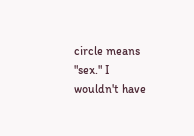circle means "sex." I wouldn't have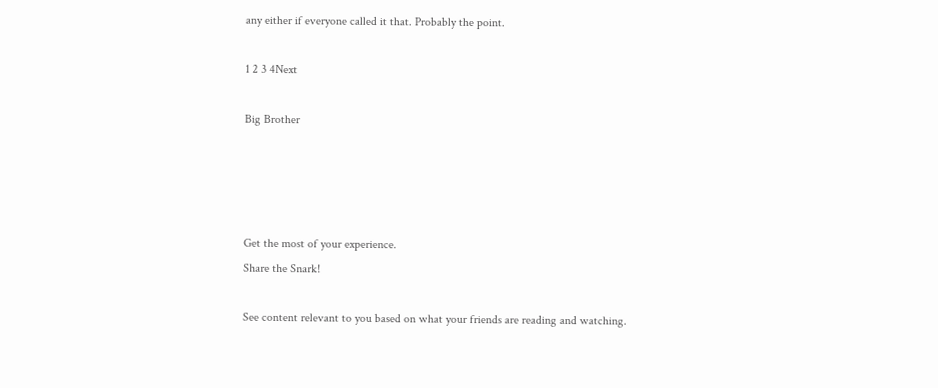any either if everyone called it that. Probably the point.

1 2 3 4Next

Big Brother




Get the most of your experience.
Share the Snark!

See content relevant to you based on what your friends are reading and watching.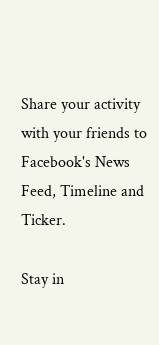Share your activity with your friends to Facebook's News Feed, Timeline and Ticker.

Stay in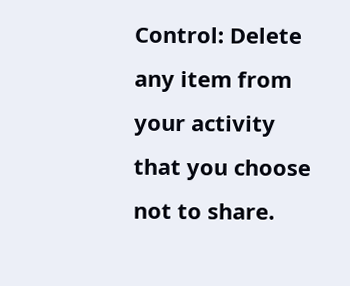Control: Delete any item from your activity that you choose not to share.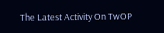The Latest Activity On TwOP